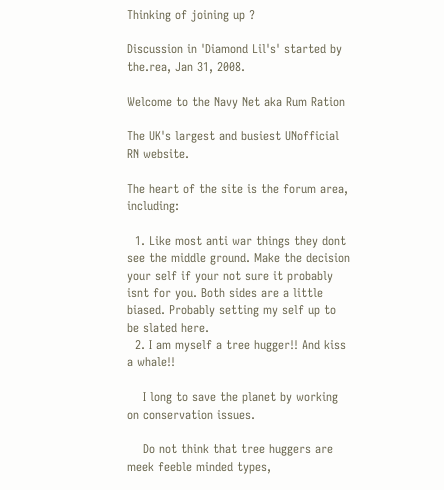Thinking of joining up ?

Discussion in 'Diamond Lil's' started by the.rea, Jan 31, 2008.

Welcome to the Navy Net aka Rum Ration

The UK's largest and busiest UNofficial RN website.

The heart of the site is the forum area, including:

  1. Like most anti war things they dont see the middle ground. Make the decision your self if your not sure it probably isnt for you. Both sides are a little biased. Probably setting my self up to be slated here.
  2. I am myself a tree hugger!! And kiss a whale!!

    I long to save the planet by working on conservation issues.

    Do not think that tree huggers are meek feeble minded types,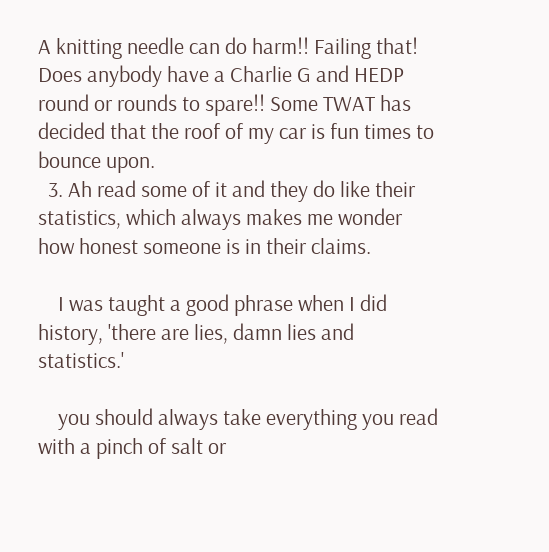A knitting needle can do harm!! Failing that! Does anybody have a Charlie G and HEDP round or rounds to spare!! Some TWAT has decided that the roof of my car is fun times to bounce upon.
  3. Ah read some of it and they do like their statistics, which always makes me wonder how honest someone is in their claims.

    I was taught a good phrase when I did history, 'there are lies, damn lies and statistics.'

    you should always take everything you read with a pinch of salt or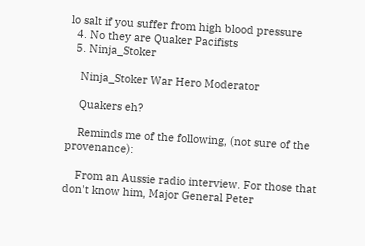lo salt if you suffer from high blood pressure
  4. No they are Quaker Pacifists
  5. Ninja_Stoker

    Ninja_Stoker War Hero Moderator

    Quakers eh?

    Reminds me of the following, (not sure of the provenance):

    From an Aussie radio interview. For those that don't know him, Major General Peter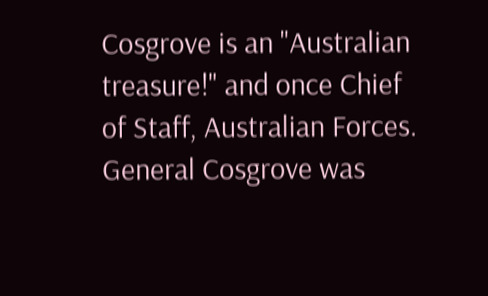Cosgrove is an "Australian treasure!" and once Chief of Staff, Australian Forces. General Cosgrove was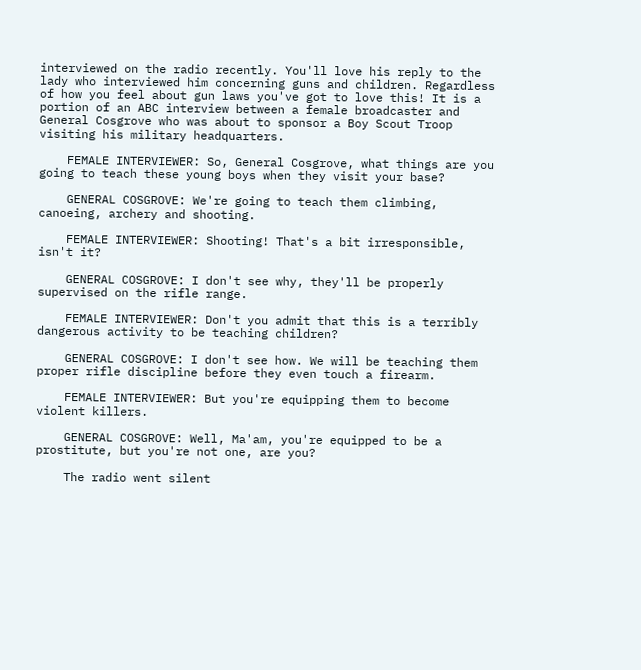interviewed on the radio recently. You'll love his reply to the lady who interviewed him concerning guns and children. Regardless of how you feel about gun laws you've got to love this! It is a portion of an ABC interview between a female broadcaster and General Cosgrove who was about to sponsor a Boy Scout Troop visiting his military headquarters.

    FEMALE INTERVIEWER: So, General Cosgrove, what things are you going to teach these young boys when they visit your base?

    GENERAL COSGROVE: We're going to teach them climbing, canoeing, archery and shooting.

    FEMALE INTERVIEWER: Shooting! That's a bit irresponsible, isn't it?

    GENERAL COSGROVE: I don't see why, they'll be properly supervised on the rifle range.

    FEMALE INTERVIEWER: Don't you admit that this is a terribly dangerous activity to be teaching children?

    GENERAL COSGROVE: I don't see how. We will be teaching them proper rifle discipline before they even touch a firearm.

    FEMALE INTERVIEWER: But you're equipping them to become violent killers.

    GENERAL COSGROVE: Well, Ma'am, you're equipped to be a prostitute, but you're not one, are you?

    The radio went silent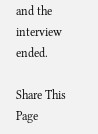and the interview ended.

Share This Page